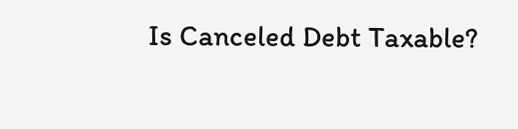Is Canceled Debt Taxable?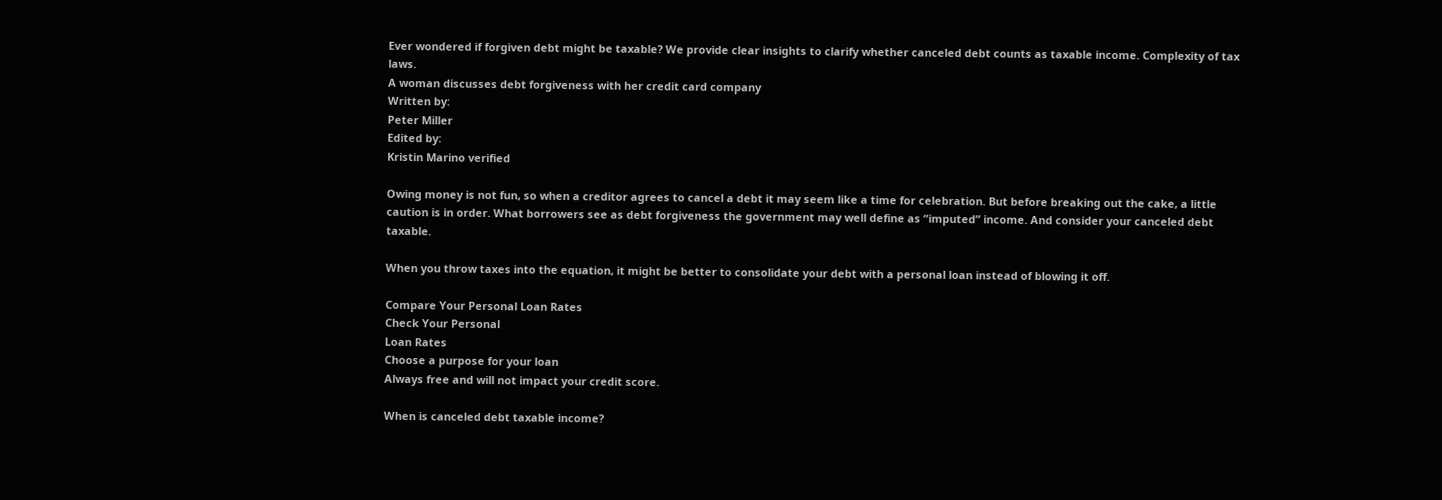Ever wondered if forgiven debt might be taxable? We provide clear insights to clarify whether canceled debt counts as taxable income. Complexity of tax laws.
A woman discusses debt forgiveness with her credit card company
Written by:
Peter Miller
Edited by:
Kristin Marino verified

Owing money is not fun, so when a creditor agrees to cancel a debt it may seem like a time for celebration. But before breaking out the cake, a little caution is in order. What borrowers see as debt forgiveness the government may well define as “imputed” income. And consider your canceled debt taxable.

When you throw taxes into the equation, it might be better to consolidate your debt with a personal loan instead of blowing it off.

Compare Your Personal Loan Rates
Check Your Personal
Loan Rates
Choose a purpose for your loan
Always free and will not impact your credit score.

When is canceled debt taxable income?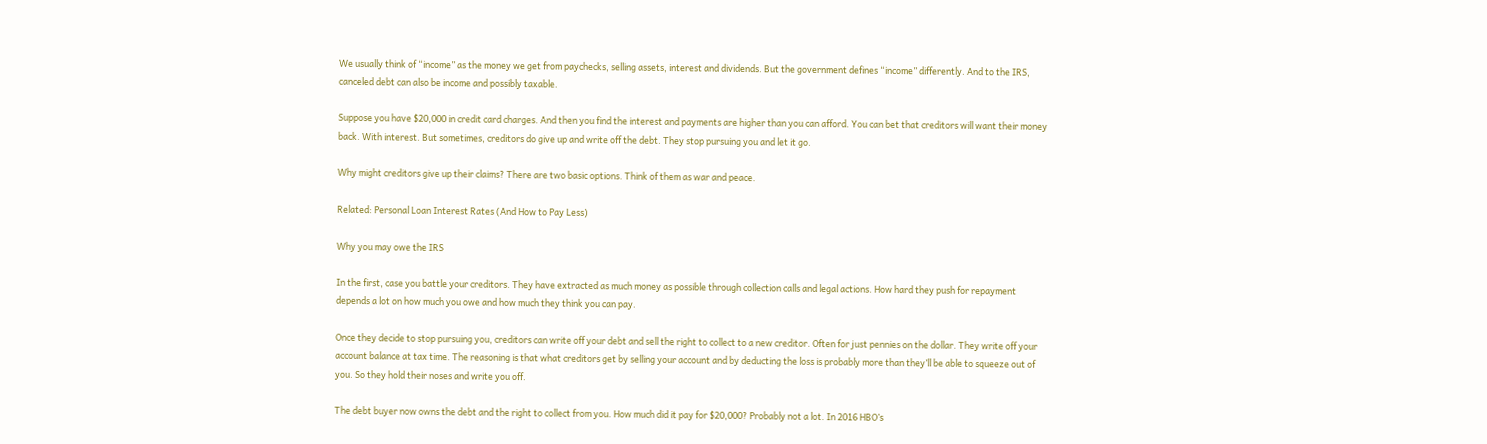We usually think of “income” as the money we get from paychecks, selling assets, interest and dividends. But the government defines “income” differently. And to the IRS, canceled debt can also be income and possibly taxable.

Suppose you have $20,000 in credit card charges. And then you find the interest and payments are higher than you can afford. You can bet that creditors will want their money back. With interest. But sometimes, creditors do give up and write off the debt. They stop pursuing you and let it go.

Why might creditors give up their claims? There are two basic options. Think of them as war and peace.

Related: Personal Loan Interest Rates (And How to Pay Less)

Why you may owe the IRS

In the first, case you battle your creditors. They have extracted as much money as possible through collection calls and legal actions. How hard they push for repayment depends a lot on how much you owe and how much they think you can pay.

Once they decide to stop pursuing you, creditors can write off your debt and sell the right to collect to a new creditor. Often for just pennies on the dollar. They write off your account balance at tax time. The reasoning is that what creditors get by selling your account and by deducting the loss is probably more than they’ll be able to squeeze out of you. So they hold their noses and write you off.

The debt buyer now owns the debt and the right to collect from you. How much did it pay for $20,000? Probably not a lot. In 2016 HBO’s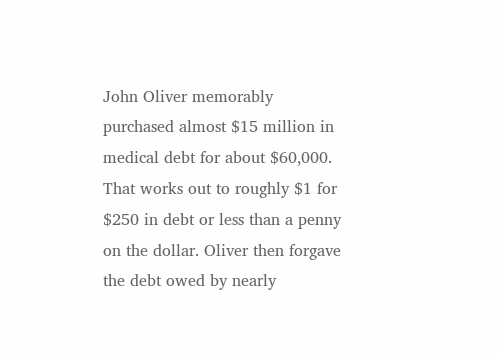John Oliver memorably purchased almost $15 million in medical debt for about $60,000. That works out to roughly $1 for $250 in debt or less than a penny on the dollar. Oliver then forgave the debt owed by nearly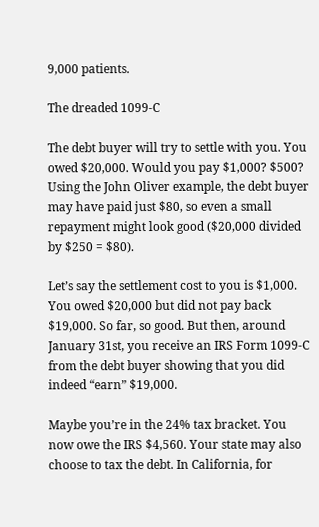9,000 patients.

The dreaded 1099-C

The debt buyer will try to settle with you. You owed $20,000. Would you pay $1,000? $500? Using the John Oliver example, the debt buyer may have paid just $80, so even a small repayment might look good ($20,000 divided by $250 = $80).

Let’s say the settlement cost to you is $1,000. You owed $20,000 but did not pay back $19,000. So far, so good. But then, around January 31st, you receive an IRS Form 1099-C from the debt buyer showing that you did indeed “earn” $19,000.

Maybe you’re in the 24% tax bracket. You now owe the IRS $4,560. Your state may also choose to tax the debt. In California, for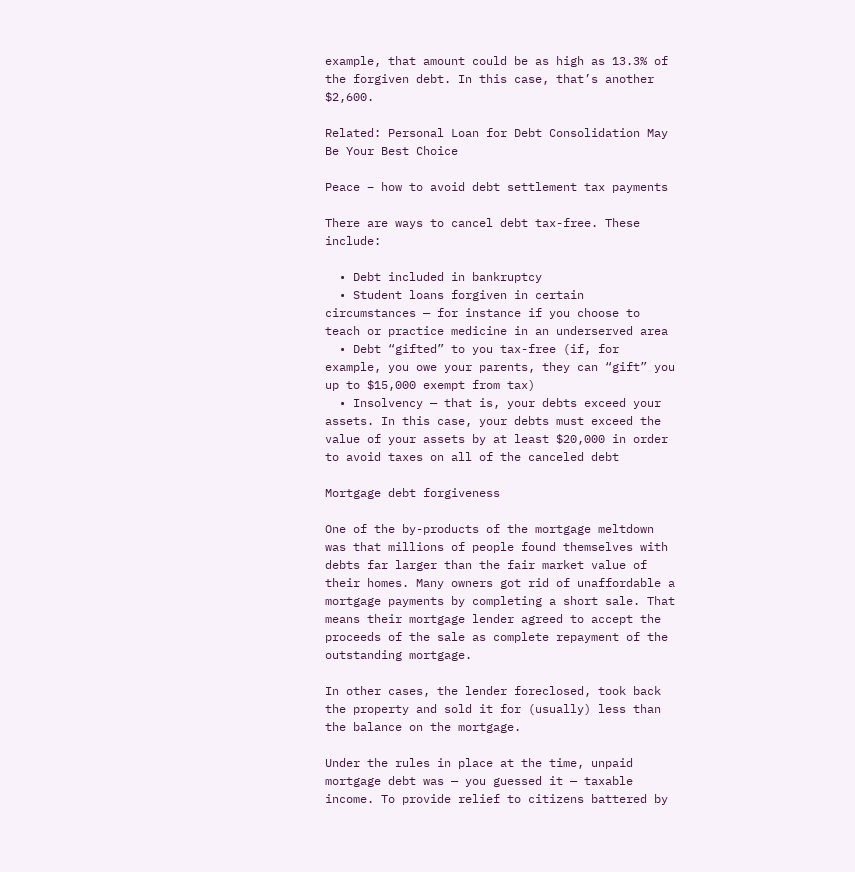example, that amount could be as high as 13.3% of the forgiven debt. In this case, that’s another $2,600.

Related: Personal Loan for Debt Consolidation May Be Your Best Choice

Peace – how to avoid debt settlement tax payments

There are ways to cancel debt tax-free. These include:

  • Debt included in bankruptcy
  • Student loans forgiven in certain circumstances — for instance if you choose to teach or practice medicine in an underserved area
  • Debt “gifted” to you tax-free (if, for example, you owe your parents, they can “gift” you up to $15,000 exempt from tax)
  • Insolvency — that is, your debts exceed your assets. In this case, your debts must exceed the value of your assets by at least $20,000 in order to avoid taxes on all of the canceled debt

Mortgage debt forgiveness

One of the by-products of the mortgage meltdown was that millions of people found themselves with debts far larger than the fair market value of their homes. Many owners got rid of unaffordable a mortgage payments by completing a short sale. That means their mortgage lender agreed to accept the proceeds of the sale as complete repayment of the outstanding mortgage.

In other cases, the lender foreclosed, took back the property and sold it for (usually) less than the balance on the mortgage.

Under the rules in place at the time, unpaid mortgage debt was — you guessed it — taxable income. To provide relief to citizens battered by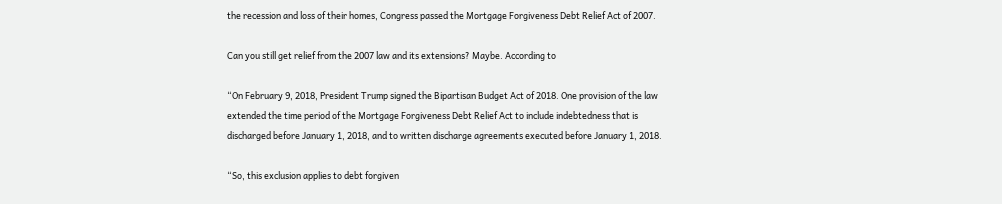the recession and loss of their homes, Congress passed the Mortgage Forgiveness Debt Relief Act of 2007.

Can you still get relief from the 2007 law and its extensions? Maybe. According to

“On February 9, 2018, President Trump signed the Bipartisan Budget Act of 2018. One provision of the law extended the time period of the Mortgage Forgiveness Debt Relief Act to include indebtedness that is discharged before January 1, 2018, and to written discharge agreements executed before January 1, 2018.

“So, this exclusion applies to debt forgiven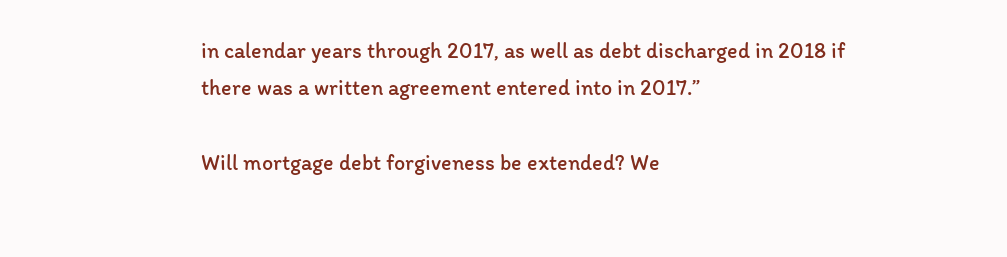in calendar years through 2017, as well as debt discharged in 2018 if there was a written agreement entered into in 2017.”

Will mortgage debt forgiveness be extended? We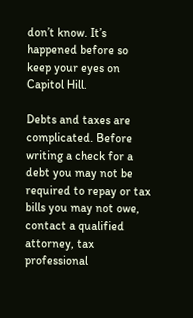don’t know. It’s happened before so keep your eyes on Capitol Hill.

Debts and taxes are complicated. Before writing a check for a debt you may not be required to repay or tax bills you may not owe, contact a qualified attorney, tax professional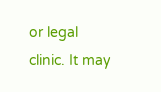or legal clinic. It may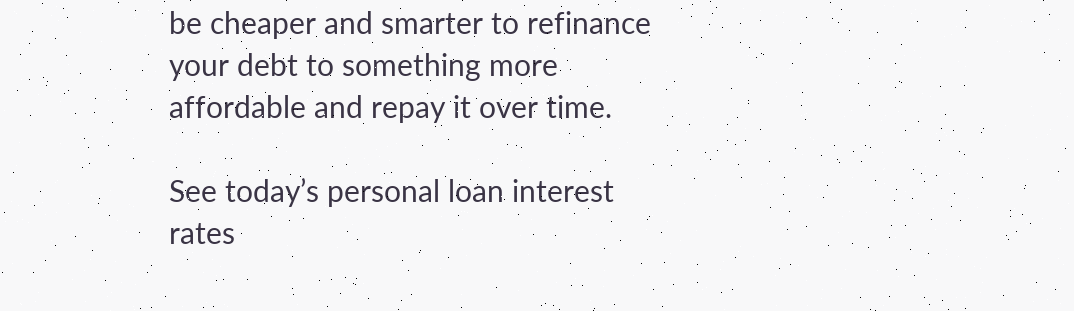be cheaper and smarter to refinance your debt to something more affordable and repay it over time.

See today’s personal loan interest rates